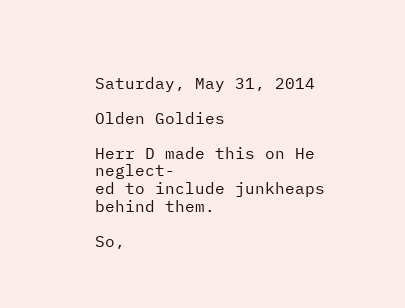Saturday, May 31, 2014

Olden Goldies

Herr D made this on He neglect-
ed to include junkheaps behind them.

So,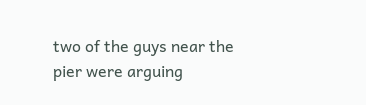two of the guys near the pier were arguing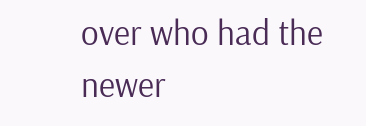over who had the newer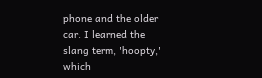phone and the older car. I learned the slang term, 'hoopty,' which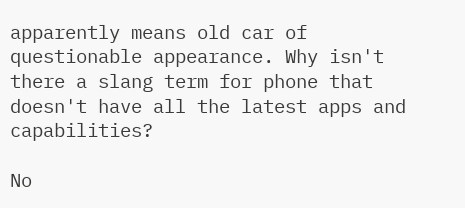apparently means old car of questionable appearance. Why isn't there a slang term for phone that doesn't have all the latest apps and capabilities?

No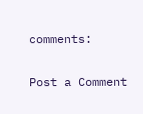comments:

Post a Comment